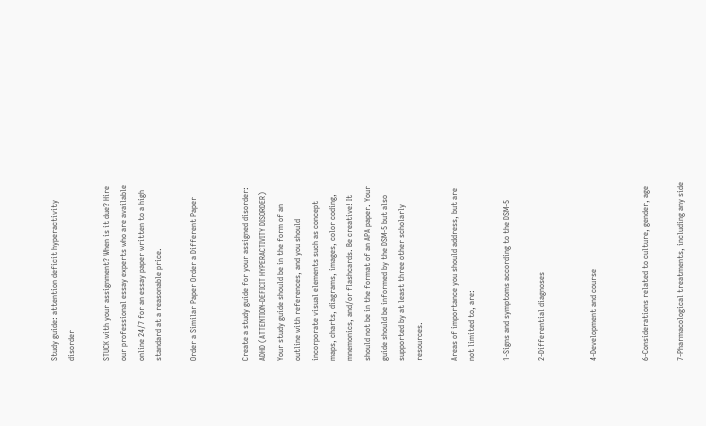Study guide: attention deficit hyperactivity disorder

STUCK with your assignment? When is it due? Hire our professional essay experts who are available online 24/7 for an essay paper written to a high standard at a reasonable price.

Order a Similar Paper Order a Different Paper


Create a study guide for your assigned disorder: ADHD (ATTENTION-DEFICIT HYPERACTIVITY DISORDER) Your study guide should be in the form of an outline with references, and you should incorporate visual elements such as concept maps, charts, diagrams, images, color coding, mnemonics, and/or flashcards. Be creative! It should not be in the format of an APA paper. Your guide should be informed by the DSM-5 but also supported by at least three other scholarly resources.

Areas of importance you should address, but are not limited to, are:

1-Signs and symptoms according to the DSM-5

2-Differential diagnoses


4-Development and course


6-Considerations related to culture, gender, age

7-Pharmacological treatments, including any side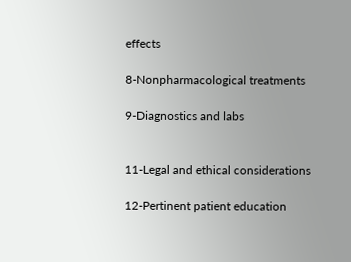effects

8-Nonpharmacological treatments

9-Diagnostics and labs


11-Legal and ethical considerations

12-Pertinent patient education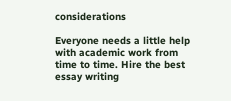considerations

Everyone needs a little help with academic work from time to time. Hire the best essay writing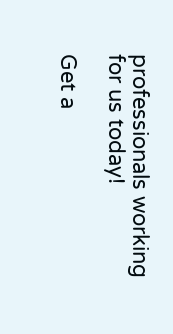professionals working for us today!

Get a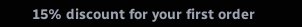15% discount for your first order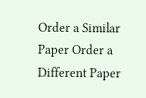Order a Similar Paper Order a Different Paper